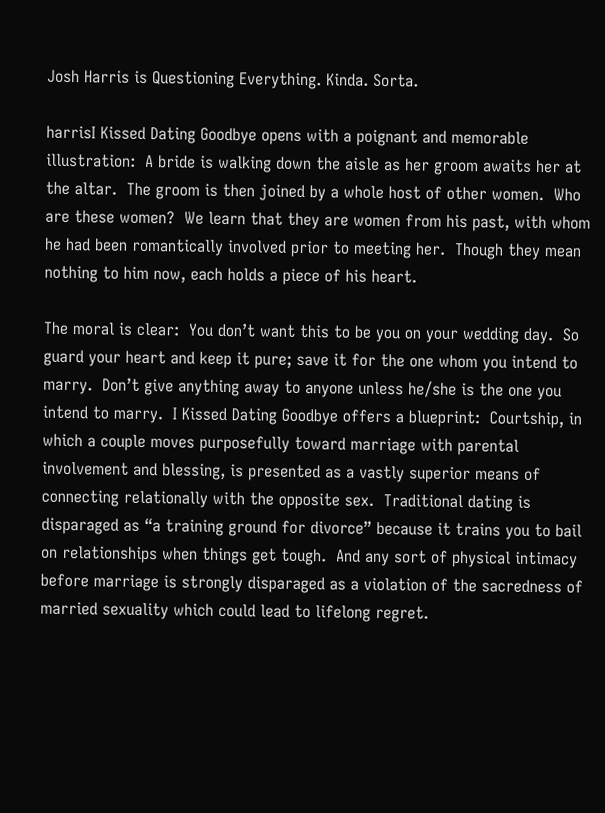Josh Harris is Questioning Everything. Kinda. Sorta.

harrisI Kissed Dating Goodbye opens with a poignant and memorable illustration:  A bride is walking down the aisle as her groom awaits her at the altar.  The groom is then joined by a whole host of other women.  Who are these women?  We learn that they are women from his past, with whom he had been romantically involved prior to meeting her.  Though they mean nothing to him now, each holds a piece of his heart.

The moral is clear:  You don’t want this to be you on your wedding day.  So guard your heart and keep it pure; save it for the one whom you intend to marry.  Don’t give anything away to anyone unless he/she is the one you intend to marry.  I Kissed Dating Goodbye offers a blueprint:  Courtship, in which a couple moves purposefully toward marriage with parental involvement and blessing, is presented as a vastly superior means of connecting relationally with the opposite sex.  Traditional dating is disparaged as “a training ground for divorce” because it trains you to bail on relationships when things get tough.  And any sort of physical intimacy before marriage is strongly disparaged as a violation of the sacredness of married sexuality which could lead to lifelong regret.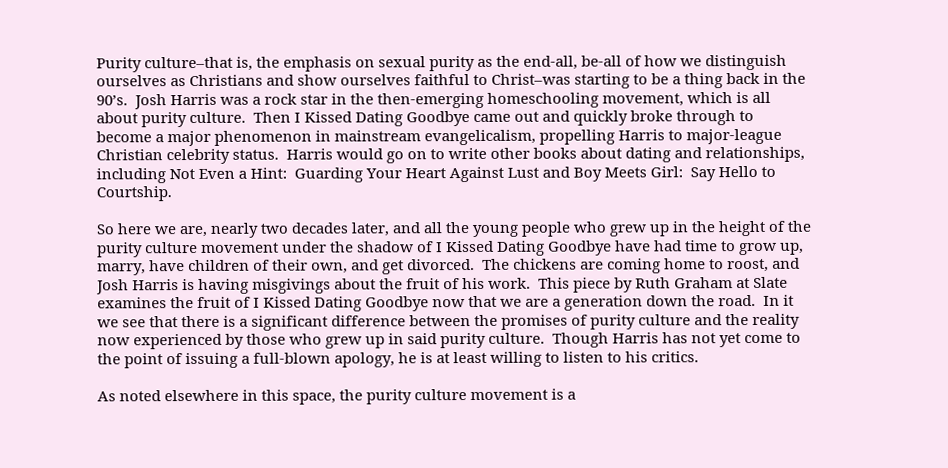Purity culture–that is, the emphasis on sexual purity as the end-all, be-all of how we distinguish ourselves as Christians and show ourselves faithful to Christ–was starting to be a thing back in the 90’s.  Josh Harris was a rock star in the then-emerging homeschooling movement, which is all about purity culture.  Then I Kissed Dating Goodbye came out and quickly broke through to become a major phenomenon in mainstream evangelicalism, propelling Harris to major-league Christian celebrity status.  Harris would go on to write other books about dating and relationships, including Not Even a Hint:  Guarding Your Heart Against Lust and Boy Meets Girl:  Say Hello to Courtship.

So here we are, nearly two decades later, and all the young people who grew up in the height of the purity culture movement under the shadow of I Kissed Dating Goodbye have had time to grow up, marry, have children of their own, and get divorced.  The chickens are coming home to roost, and Josh Harris is having misgivings about the fruit of his work.  This piece by Ruth Graham at Slate examines the fruit of I Kissed Dating Goodbye now that we are a generation down the road.  In it we see that there is a significant difference between the promises of purity culture and the reality now experienced by those who grew up in said purity culture.  Though Harris has not yet come to the point of issuing a full-blown apology, he is at least willing to listen to his critics.

As noted elsewhere in this space, the purity culture movement is a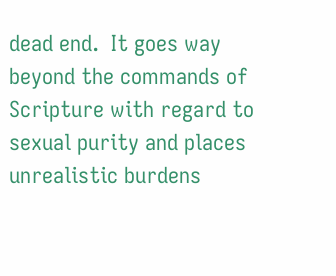dead end.  It goes way beyond the commands of Scripture with regard to sexual purity and places unrealistic burdens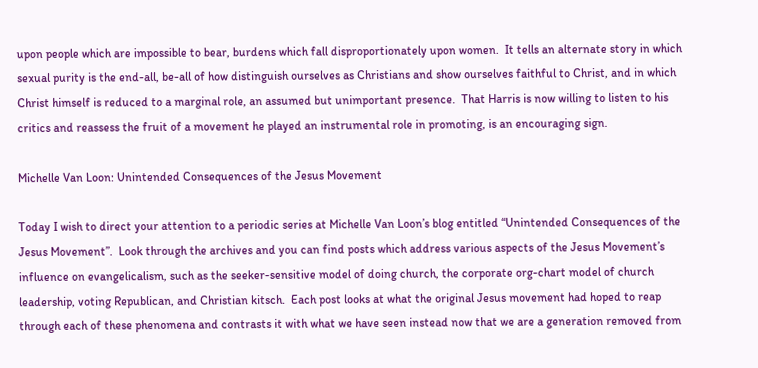upon people which are impossible to bear, burdens which fall disproportionately upon women.  It tells an alternate story in which sexual purity is the end-all, be-all of how distinguish ourselves as Christians and show ourselves faithful to Christ, and in which Christ himself is reduced to a marginal role, an assumed but unimportant presence.  That Harris is now willing to listen to his critics and reassess the fruit of a movement he played an instrumental role in promoting, is an encouraging sign.

Michelle Van Loon: Unintended Consequences of the Jesus Movement

Today I wish to direct your attention to a periodic series at Michelle Van Loon’s blog entitled “Unintended Consequences of the Jesus Movement”.  Look through the archives and you can find posts which address various aspects of the Jesus Movement’s influence on evangelicalism, such as the seeker-sensitive model of doing church, the corporate org-chart model of church leadership, voting Republican, and Christian kitsch.  Each post looks at what the original Jesus movement had hoped to reap through each of these phenomena and contrasts it with what we have seen instead now that we are a generation removed from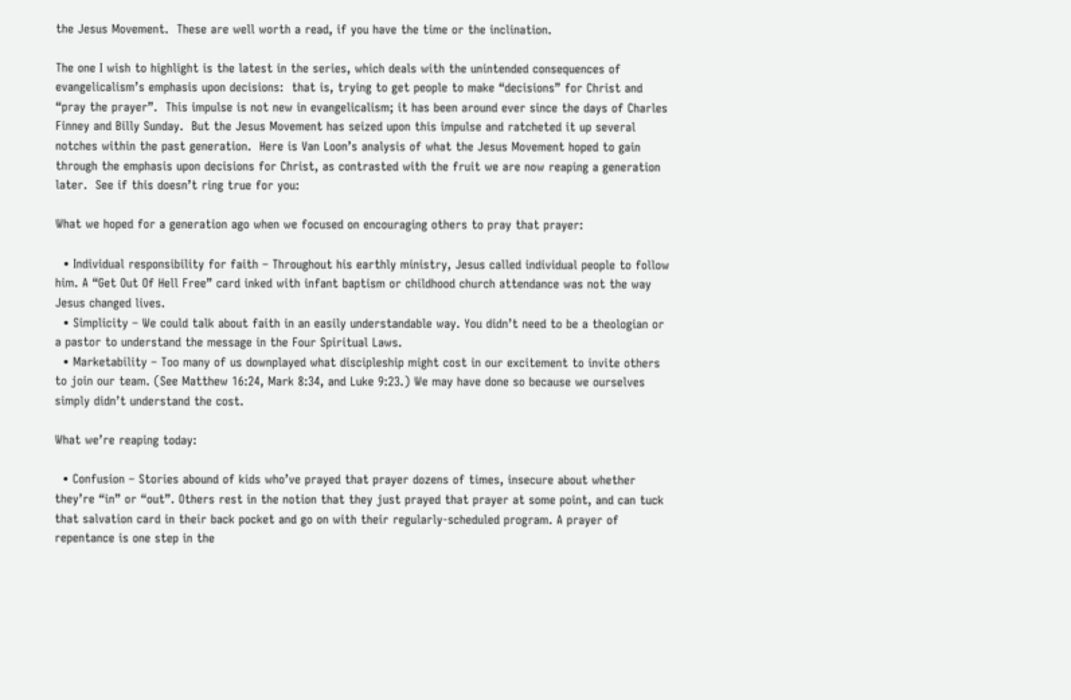the Jesus Movement.  These are well worth a read, if you have the time or the inclination.

The one I wish to highlight is the latest in the series, which deals with the unintended consequences of evangelicalism’s emphasis upon decisions:  that is, trying to get people to make “decisions” for Christ and “pray the prayer”.  This impulse is not new in evangelicalism; it has been around ever since the days of Charles Finney and Billy Sunday.  But the Jesus Movement has seized upon this impulse and ratcheted it up several notches within the past generation.  Here is Van Loon’s analysis of what the Jesus Movement hoped to gain through the emphasis upon decisions for Christ, as contrasted with the fruit we are now reaping a generation later.  See if this doesn’t ring true for you:

What we hoped for a generation ago when we focused on encouraging others to pray that prayer:

  • Individual responsibility for faith – Throughout his earthly ministry, Jesus called individual people to follow him. A “Get Out Of Hell Free” card inked with infant baptism or childhood church attendance was not the way Jesus changed lives.
  • Simplicity – We could talk about faith in an easily understandable way. You didn’t need to be a theologian or a pastor to understand the message in the Four Spiritual Laws.
  • Marketability – Too many of us downplayed what discipleship might cost in our excitement to invite others to join our team. (See Matthew 16:24, Mark 8:34, and Luke 9:23.) We may have done so because we ourselves simply didn’t understand the cost.

What we’re reaping today:

  • Confusion – Stories abound of kids who’ve prayed that prayer dozens of times, insecure about whether they’re “in” or “out”. Others rest in the notion that they just prayed that prayer at some point, and can tuck that salvation card in their back pocket and go on with their regularly-scheduled program. A prayer of repentance is one step in the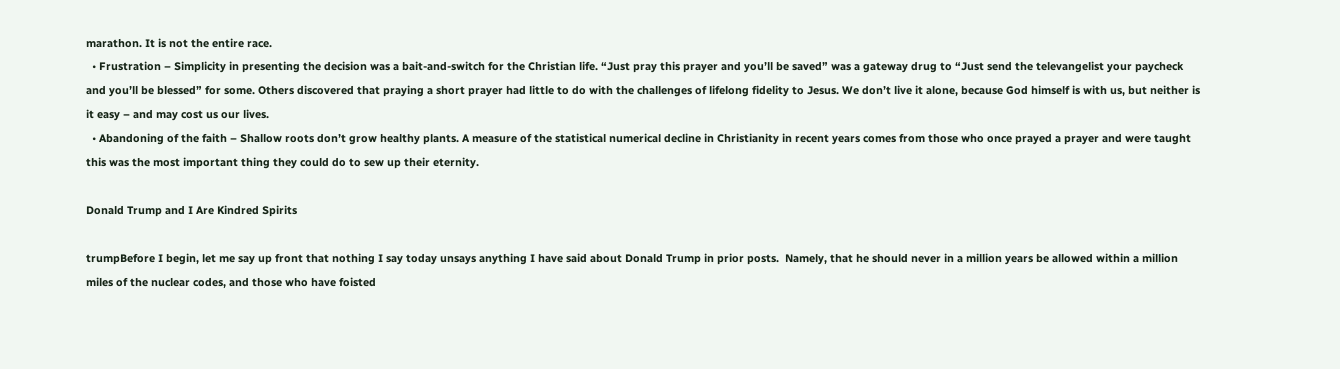marathon. It is not the entire race.
  • Frustration – Simplicity in presenting the decision was a bait-and-switch for the Christian life. “Just pray this prayer and you’ll be saved” was a gateway drug to “Just send the televangelist your paycheck and you’ll be blessed” for some. Others discovered that praying a short prayer had little to do with the challenges of lifelong fidelity to Jesus. We don’t live it alone, because God himself is with us, but neither is it easy – and may cost us our lives.
  • Abandoning of the faith – Shallow roots don’t grow healthy plants. A measure of the statistical numerical decline in Christianity in recent years comes from those who once prayed a prayer and were taught this was the most important thing they could do to sew up their eternity.

Donald Trump and I Are Kindred Spirits

trumpBefore I begin, let me say up front that nothing I say today unsays anything I have said about Donald Trump in prior posts.  Namely, that he should never in a million years be allowed within a million miles of the nuclear codes, and those who have foisted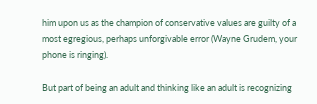him upon us as the champion of conservative values are guilty of a most egregious, perhaps unforgivable error (Wayne Grudem, your phone is ringing).

But part of being an adult and thinking like an adult is recognizing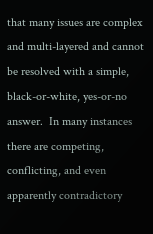that many issues are complex and multi-layered and cannot be resolved with a simple, black-or-white, yes-or-no answer.  In many instances there are competing, conflicting, and even apparently contradictory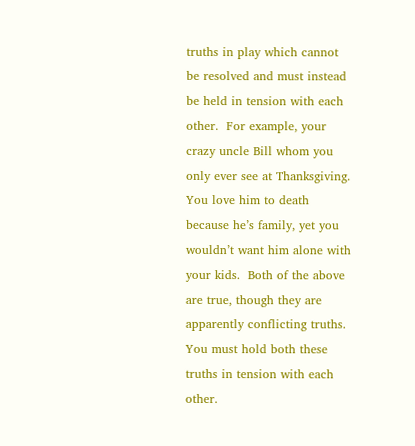truths in play which cannot be resolved and must instead be held in tension with each other.  For example, your crazy uncle Bill whom you only ever see at Thanksgiving.  You love him to death because he’s family, yet you wouldn’t want him alone with your kids.  Both of the above are true, though they are apparently conflicting truths.  You must hold both these truths in tension with each other.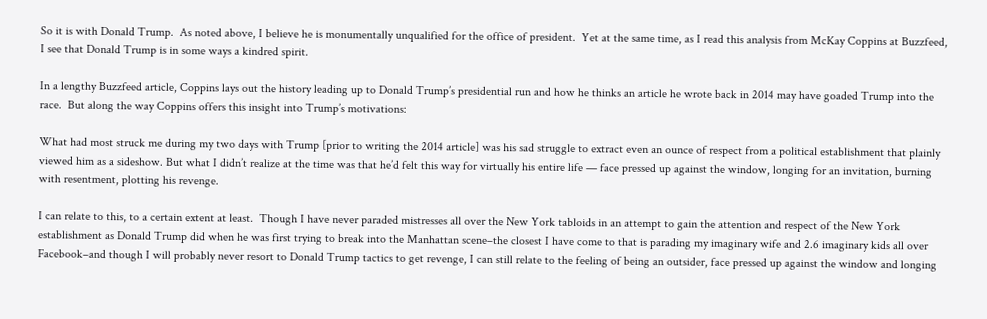So it is with Donald Trump.  As noted above, I believe he is monumentally unqualified for the office of president.  Yet at the same time, as I read this analysis from McKay Coppins at Buzzfeed, I see that Donald Trump is in some ways a kindred spirit.

In a lengthy Buzzfeed article, Coppins lays out the history leading up to Donald Trump’s presidential run and how he thinks an article he wrote back in 2014 may have goaded Trump into the race.  But along the way Coppins offers this insight into Trump’s motivations:

What had most struck me during my two days with Trump [prior to writing the 2014 article] was his sad struggle to extract even an ounce of respect from a political establishment that plainly viewed him as a sideshow. But what I didn’t realize at the time was that he’d felt this way for virtually his entire life — face pressed up against the window, longing for an invitation, burning with resentment, plotting his revenge.

I can relate to this, to a certain extent at least.  Though I have never paraded mistresses all over the New York tabloids in an attempt to gain the attention and respect of the New York establishment as Donald Trump did when he was first trying to break into the Manhattan scene–the closest I have come to that is parading my imaginary wife and 2.6 imaginary kids all over Facebook–and though I will probably never resort to Donald Trump tactics to get revenge, I can still relate to the feeling of being an outsider, face pressed up against the window and longing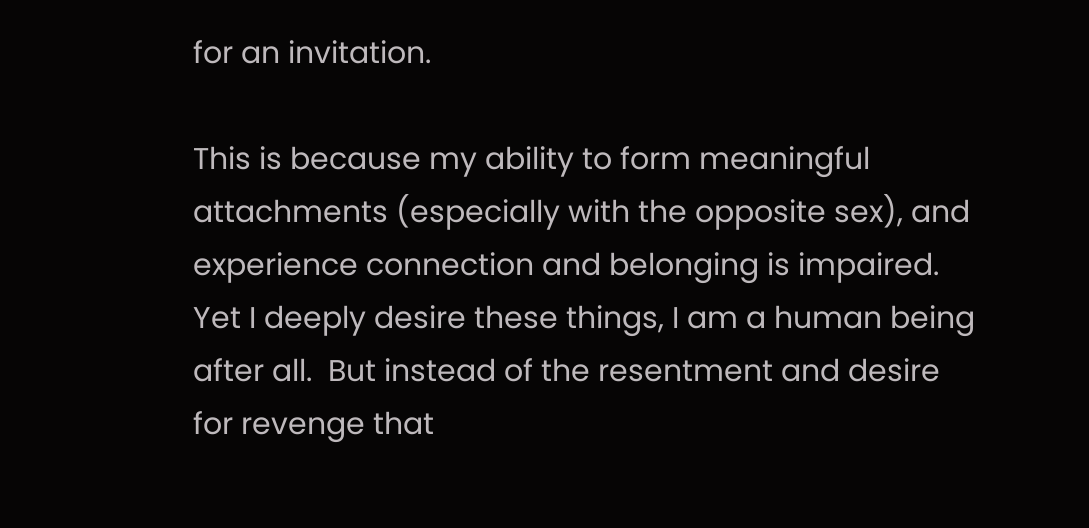for an invitation.

This is because my ability to form meaningful attachments (especially with the opposite sex), and experience connection and belonging is impaired.  Yet I deeply desire these things, I am a human being after all.  But instead of the resentment and desire for revenge that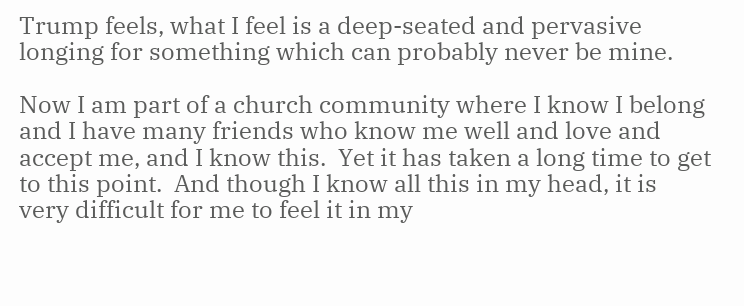Trump feels, what I feel is a deep-seated and pervasive longing for something which can probably never be mine.

Now I am part of a church community where I know I belong and I have many friends who know me well and love and accept me, and I know this.  Yet it has taken a long time to get to this point.  And though I know all this in my head, it is very difficult for me to feel it in my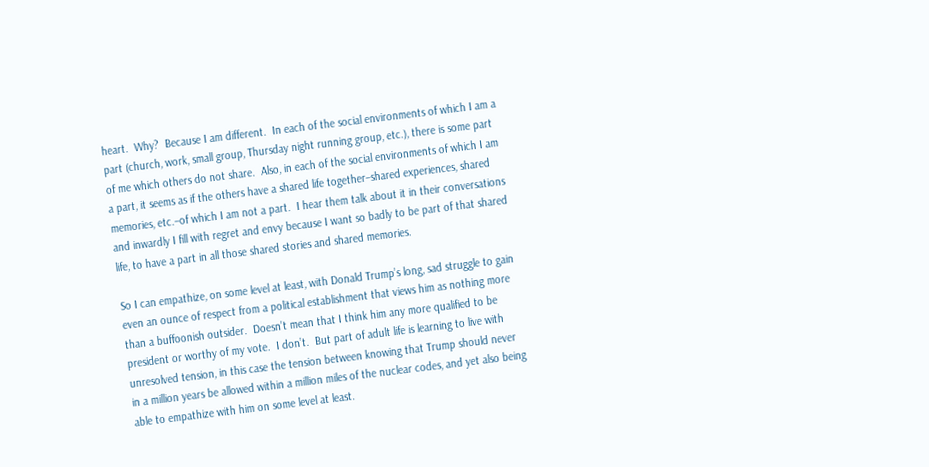heart.  Why?  Because I am different.  In each of the social environments of which I am a part (church, work, small group, Thursday night running group, etc.), there is some part of me which others do not share.  Also, in each of the social environments of which I am a part, it seems as if the others have a shared life together–shared experiences, shared memories, etc.–of which I am not a part.  I hear them talk about it in their conversations and inwardly I fill with regret and envy because I want so badly to be part of that shared life, to have a part in all those shared stories and shared memories.

So I can empathize, on some level at least, with Donald Trump’s long, sad struggle to gain even an ounce of respect from a political establishment that views him as nothing more than a buffoonish outsider.  Doesn’t mean that I think him any more qualified to be president or worthy of my vote.  I don’t.  But part of adult life is learning to live with unresolved tension, in this case the tension between knowing that Trump should never in a million years be allowed within a million miles of the nuclear codes, and yet also being able to empathize with him on some level at least.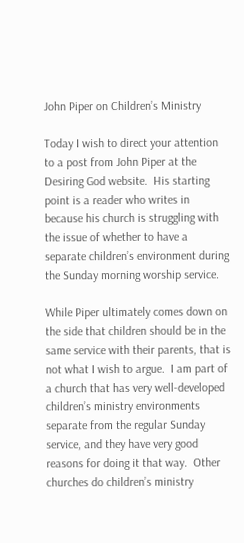John Piper on Children’s Ministry

Today I wish to direct your attention to a post from John Piper at the Desiring God website.  His starting point is a reader who writes in because his church is struggling with the issue of whether to have a separate children’s environment during the Sunday morning worship service.

While Piper ultimately comes down on the side that children should be in the same service with their parents, that is not what I wish to argue.  I am part of a church that has very well-developed children’s ministry environments separate from the regular Sunday service, and they have very good reasons for doing it that way.  Other churches do children’s ministry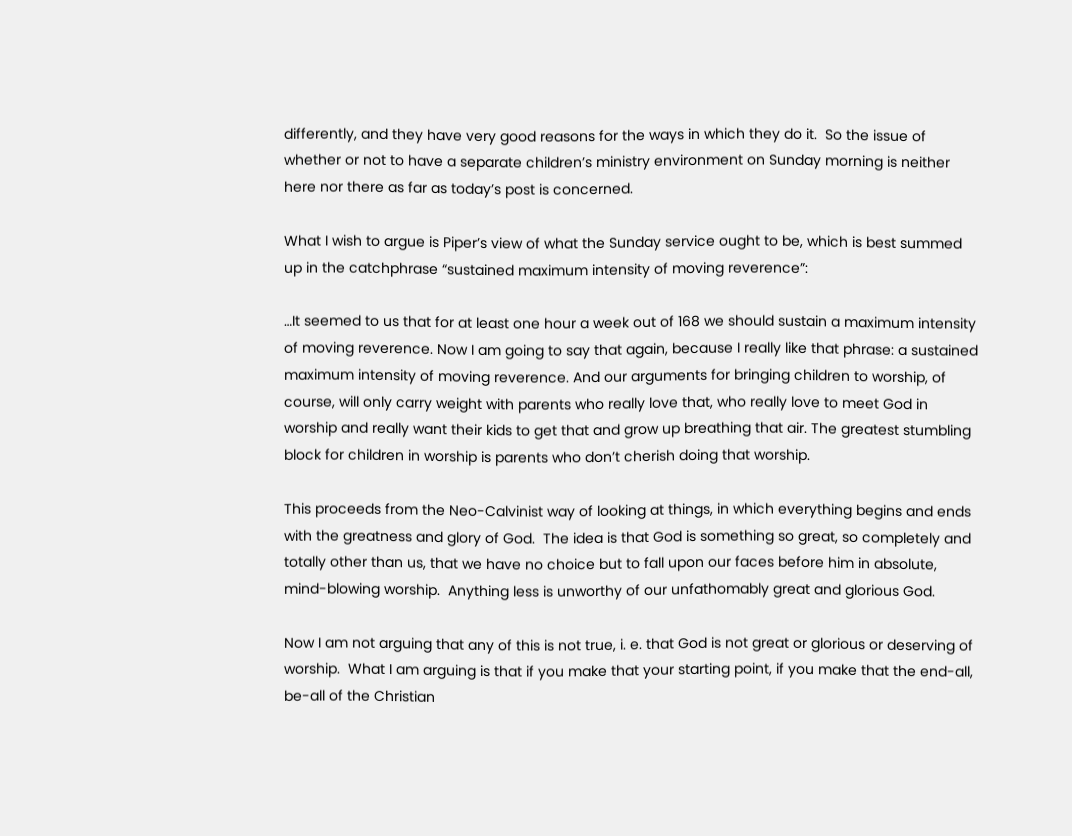differently, and they have very good reasons for the ways in which they do it.  So the issue of whether or not to have a separate children’s ministry environment on Sunday morning is neither here nor there as far as today’s post is concerned.

What I wish to argue is Piper’s view of what the Sunday service ought to be, which is best summed up in the catchphrase “sustained maximum intensity of moving reverence”:

…It seemed to us that for at least one hour a week out of 168 we should sustain a maximum intensity of moving reverence. Now I am going to say that again, because I really like that phrase: a sustained maximum intensity of moving reverence. And our arguments for bringing children to worship, of course, will only carry weight with parents who really love that, who really love to meet God in worship and really want their kids to get that and grow up breathing that air. The greatest stumbling block for children in worship is parents who don’t cherish doing that worship.

This proceeds from the Neo-Calvinist way of looking at things, in which everything begins and ends with the greatness and glory of God.  The idea is that God is something so great, so completely and totally other than us, that we have no choice but to fall upon our faces before him in absolute, mind-blowing worship.  Anything less is unworthy of our unfathomably great and glorious God.

Now I am not arguing that any of this is not true, i. e. that God is not great or glorious or deserving of worship.  What I am arguing is that if you make that your starting point, if you make that the end-all, be-all of the Christian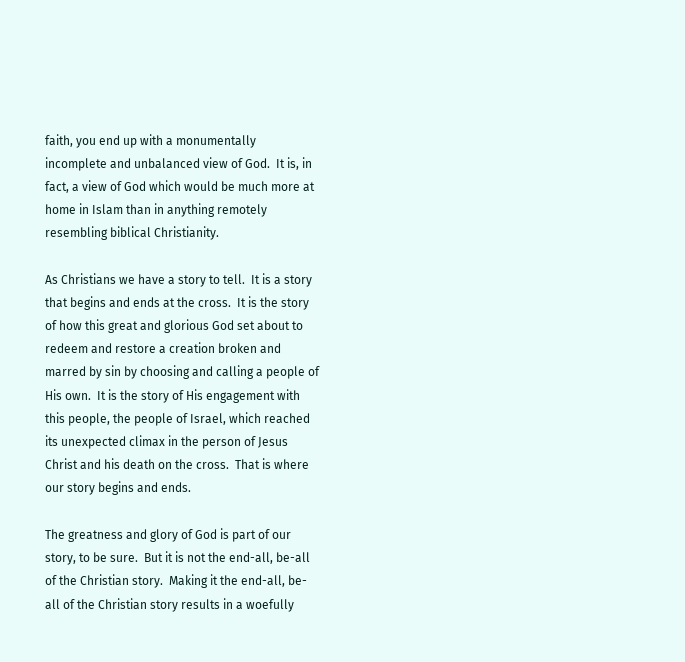faith, you end up with a monumentally incomplete and unbalanced view of God.  It is, in fact, a view of God which would be much more at home in Islam than in anything remotely resembling biblical Christianity.

As Christians we have a story to tell.  It is a story that begins and ends at the cross.  It is the story of how this great and glorious God set about to redeem and restore a creation broken and marred by sin by choosing and calling a people of His own.  It is the story of His engagement with this people, the people of Israel, which reached its unexpected climax in the person of Jesus Christ and his death on the cross.  That is where our story begins and ends.

The greatness and glory of God is part of our story, to be sure.  But it is not the end-all, be-all of the Christian story.  Making it the end-all, be-all of the Christian story results in a woefully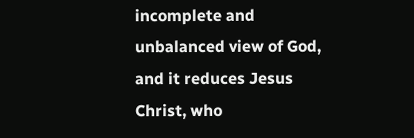incomplete and unbalanced view of God, and it reduces Jesus Christ, who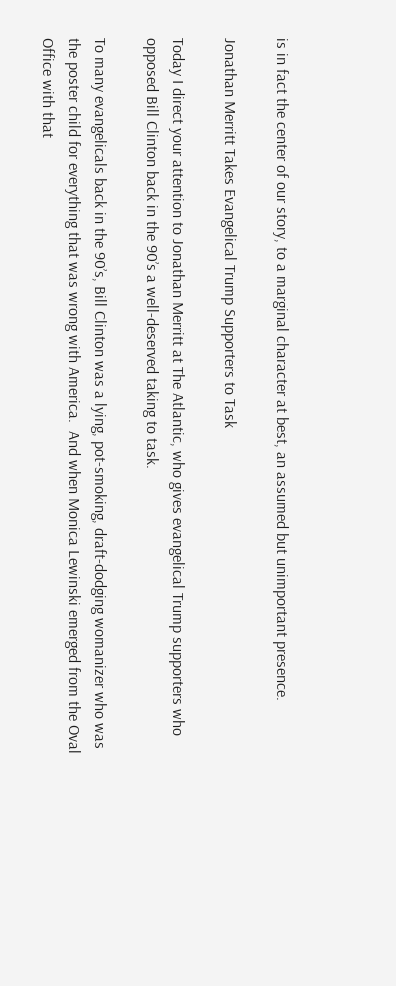is in fact the center of our story, to a marginal character at best, an assumed but unimportant presence.

Jonathan Merritt Takes Evangelical Trump Supporters to Task

Today I direct your attention to Jonathan Merritt at The Atlantic, who gives evangelical Trump supporters who opposed Bill Clinton back in the 90’s a well-deserved taking to task.

To many evangelicals back in the 90’s, Bill Clinton was a lying, pot-smoking, draft-dodging womanizer who was the poster child for everything that was wrong with America.  And when Monica Lewinski emerged from the Oval Office with that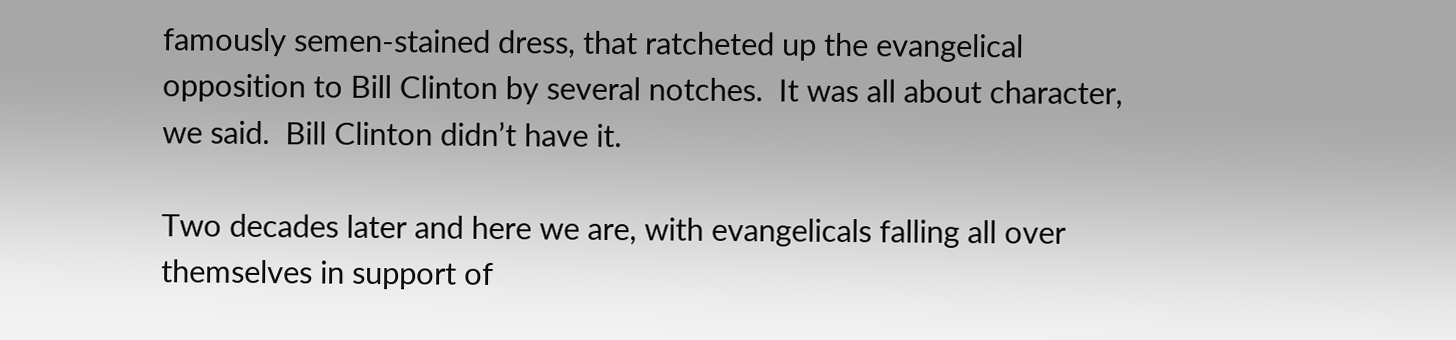famously semen-stained dress, that ratcheted up the evangelical opposition to Bill Clinton by several notches.  It was all about character, we said.  Bill Clinton didn’t have it.

Two decades later and here we are, with evangelicals falling all over themselves in support of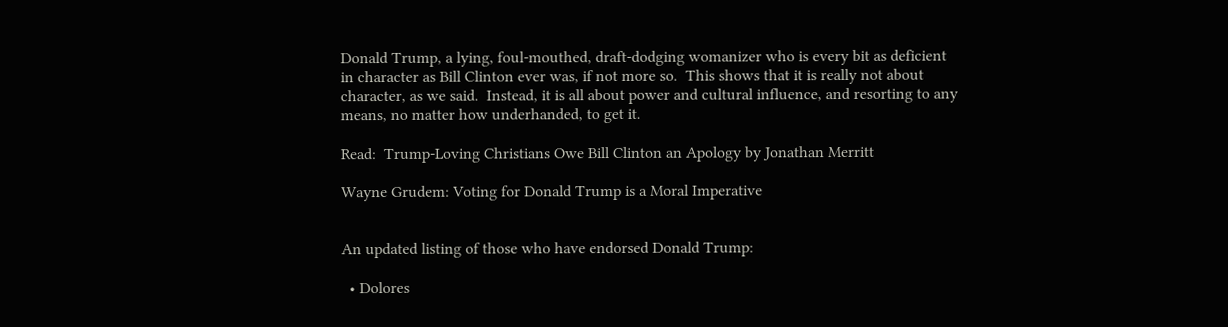Donald Trump, a lying, foul-mouthed, draft-dodging womanizer who is every bit as deficient in character as Bill Clinton ever was, if not more so.  This shows that it is really not about character, as we said.  Instead, it is all about power and cultural influence, and resorting to any means, no matter how underhanded, to get it.

Read:  Trump-Loving Christians Owe Bill Clinton an Apology by Jonathan Merritt

Wayne Grudem: Voting for Donald Trump is a Moral Imperative


An updated listing of those who have endorsed Donald Trump:

  • Dolores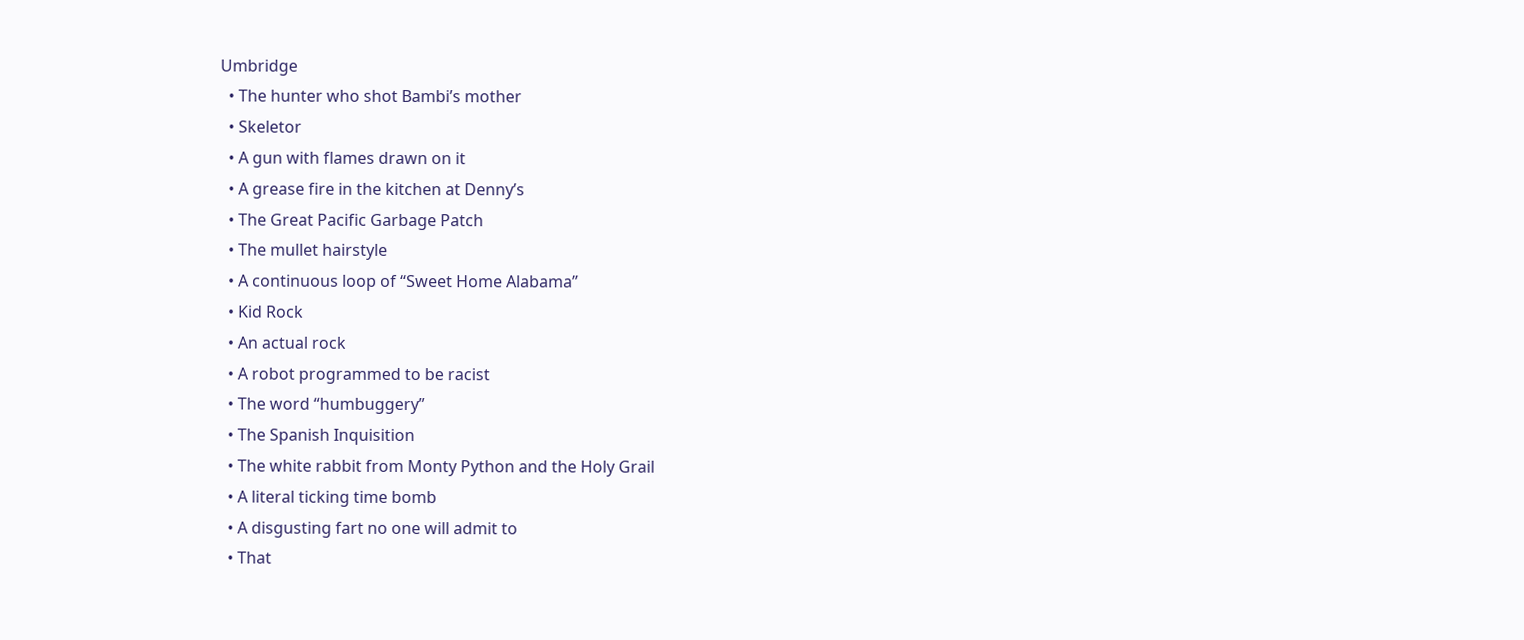Umbridge
  • The hunter who shot Bambi’s mother
  • Skeletor
  • A gun with flames drawn on it
  • A grease fire in the kitchen at Denny’s
  • The Great Pacific Garbage Patch
  • The mullet hairstyle
  • A continuous loop of “Sweet Home Alabama”
  • Kid Rock
  • An actual rock
  • A robot programmed to be racist
  • The word “humbuggery”
  • The Spanish Inquisition
  • The white rabbit from Monty Python and the Holy Grail
  • A literal ticking time bomb
  • A disgusting fart no one will admit to
  • That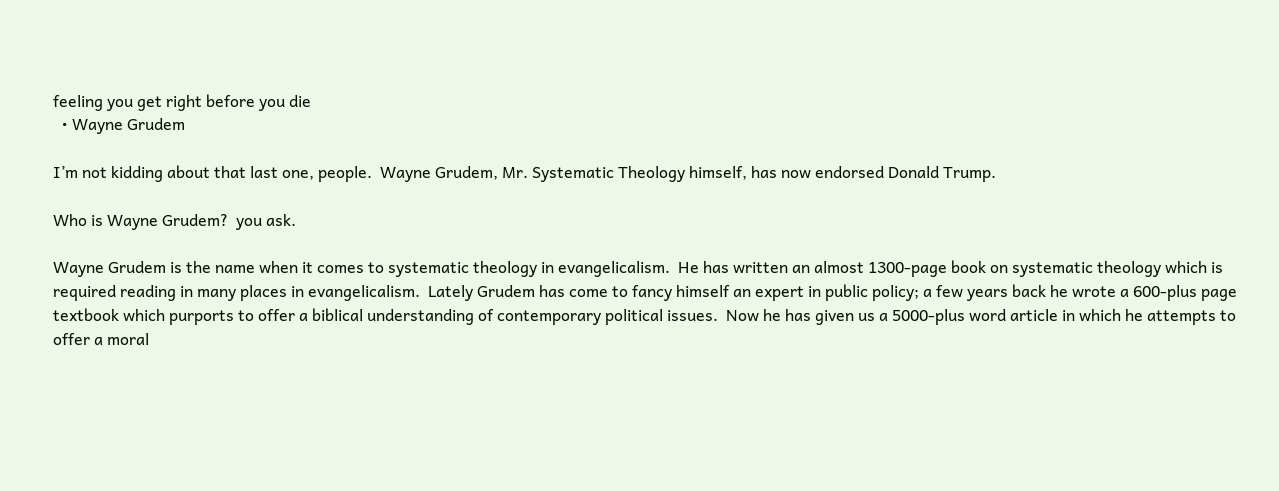feeling you get right before you die
  • Wayne Grudem

I’m not kidding about that last one, people.  Wayne Grudem, Mr. Systematic Theology himself, has now endorsed Donald Trump.

Who is Wayne Grudem?  you ask.

Wayne Grudem is the name when it comes to systematic theology in evangelicalism.  He has written an almost 1300-page book on systematic theology which is required reading in many places in evangelicalism.  Lately Grudem has come to fancy himself an expert in public policy; a few years back he wrote a 600-plus page textbook which purports to offer a biblical understanding of contemporary political issues.  Now he has given us a 5000-plus word article in which he attempts to offer a moral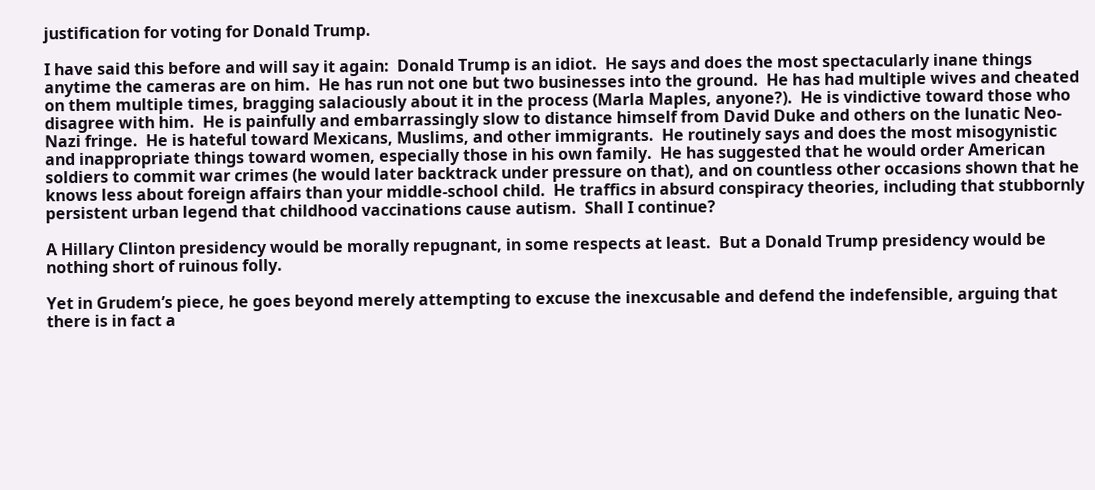justification for voting for Donald Trump.

I have said this before and will say it again:  Donald Trump is an idiot.  He says and does the most spectacularly inane things anytime the cameras are on him.  He has run not one but two businesses into the ground.  He has had multiple wives and cheated on them multiple times, bragging salaciously about it in the process (Marla Maples, anyone?).  He is vindictive toward those who disagree with him.  He is painfully and embarrassingly slow to distance himself from David Duke and others on the lunatic Neo-Nazi fringe.  He is hateful toward Mexicans, Muslims, and other immigrants.  He routinely says and does the most misogynistic and inappropriate things toward women, especially those in his own family.  He has suggested that he would order American soldiers to commit war crimes (he would later backtrack under pressure on that), and on countless other occasions shown that he knows less about foreign affairs than your middle-school child.  He traffics in absurd conspiracy theories, including that stubbornly persistent urban legend that childhood vaccinations cause autism.  Shall I continue?

A Hillary Clinton presidency would be morally repugnant, in some respects at least.  But a Donald Trump presidency would be nothing short of ruinous folly.

Yet in Grudem’s piece, he goes beyond merely attempting to excuse the inexcusable and defend the indefensible, arguing that there is in fact a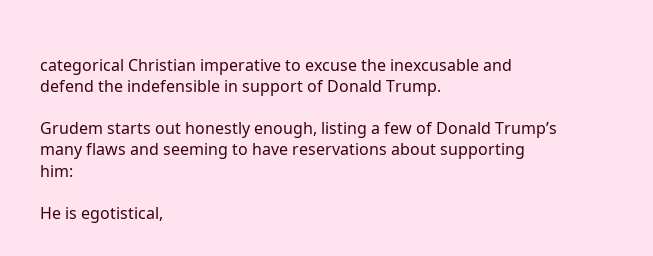categorical Christian imperative to excuse the inexcusable and defend the indefensible in support of Donald Trump.

Grudem starts out honestly enough, listing a few of Donald Trump’s many flaws and seeming to have reservations about supporting him:

He is egotistical,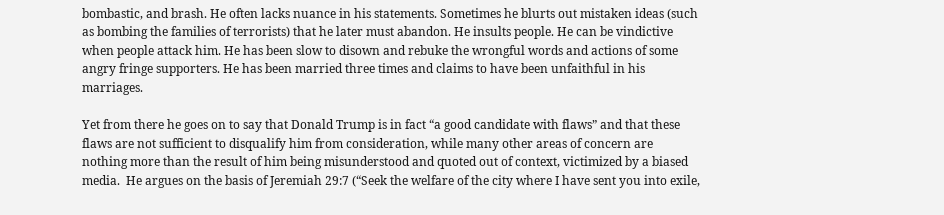bombastic, and brash. He often lacks nuance in his statements. Sometimes he blurts out mistaken ideas (such as bombing the families of terrorists) that he later must abandon. He insults people. He can be vindictive when people attack him. He has been slow to disown and rebuke the wrongful words and actions of some angry fringe supporters. He has been married three times and claims to have been unfaithful in his marriages.

Yet from there he goes on to say that Donald Trump is in fact “a good candidate with flaws” and that these flaws are not sufficient to disqualify him from consideration, while many other areas of concern are nothing more than the result of him being misunderstood and quoted out of context, victimized by a biased media.  He argues on the basis of Jeremiah 29:7 (“Seek the welfare of the city where I have sent you into exile,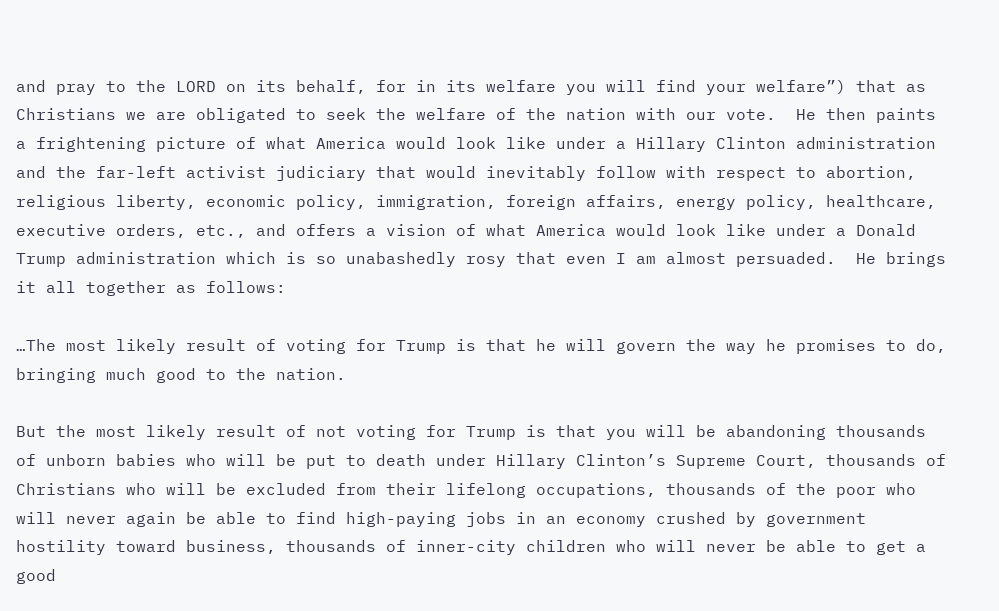and pray to the LORD on its behalf, for in its welfare you will find your welfare”) that as Christians we are obligated to seek the welfare of the nation with our vote.  He then paints a frightening picture of what America would look like under a Hillary Clinton administration and the far-left activist judiciary that would inevitably follow with respect to abortion, religious liberty, economic policy, immigration, foreign affairs, energy policy, healthcare, executive orders, etc., and offers a vision of what America would look like under a Donald Trump administration which is so unabashedly rosy that even I am almost persuaded.  He brings it all together as follows:

…The most likely result of voting for Trump is that he will govern the way he promises to do, bringing much good to the nation.

But the most likely result of not voting for Trump is that you will be abandoning thousands of unborn babies who will be put to death under Hillary Clinton’s Supreme Court, thousands of Christians who will be excluded from their lifelong occupations, thousands of the poor who will never again be able to find high-paying jobs in an economy crushed by government hostility toward business, thousands of inner-city children who will never be able to get a good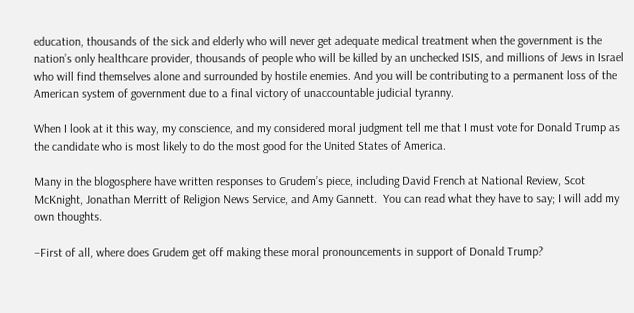education, thousands of the sick and elderly who will never get adequate medical treatment when the government is the nation’s only healthcare provider, thousands of people who will be killed by an unchecked ISIS, and millions of Jews in Israel who will find themselves alone and surrounded by hostile enemies. And you will be contributing to a permanent loss of the American system of government due to a final victory of unaccountable judicial tyranny.

When I look at it this way, my conscience, and my considered moral judgment tell me that I must vote for Donald Trump as the candidate who is most likely to do the most good for the United States of America.

Many in the blogosphere have written responses to Grudem’s piece, including David French at National Review, Scot McKnight, Jonathan Merritt of Religion News Service, and Amy Gannett.  You can read what they have to say; I will add my own thoughts.

–First of all, where does Grudem get off making these moral pronouncements in support of Donald Trump?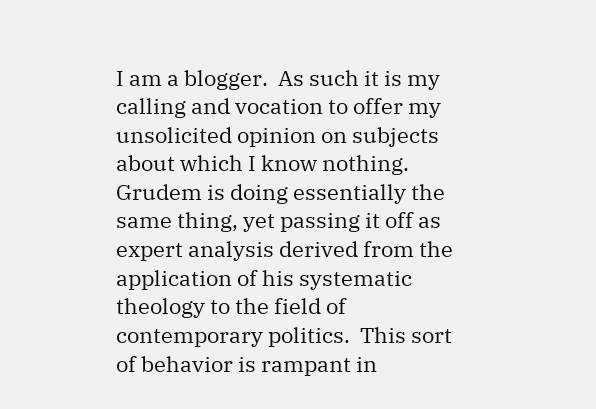I am a blogger.  As such it is my calling and vocation to offer my unsolicited opinion on subjects about which I know nothing.  Grudem is doing essentially the same thing, yet passing it off as expert analysis derived from the application of his systematic theology to the field of contemporary politics.  This sort of behavior is rampant in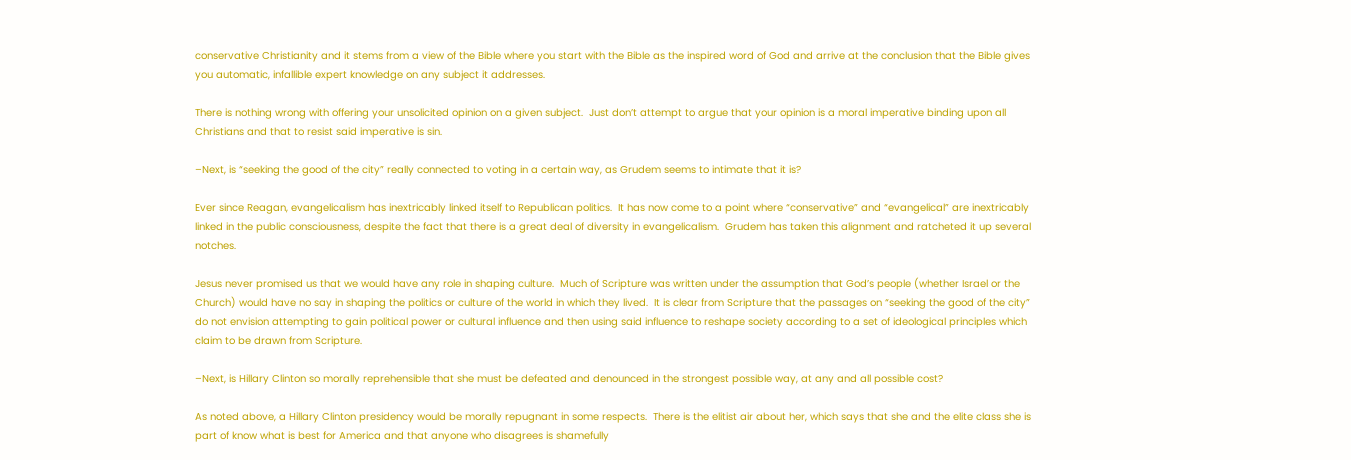conservative Christianity and it stems from a view of the Bible where you start with the Bible as the inspired word of God and arrive at the conclusion that the Bible gives you automatic, infallible expert knowledge on any subject it addresses.

There is nothing wrong with offering your unsolicited opinion on a given subject.  Just don’t attempt to argue that your opinion is a moral imperative binding upon all Christians and that to resist said imperative is sin.

–Next, is “seeking the good of the city” really connected to voting in a certain way, as Grudem seems to intimate that it is?

Ever since Reagan, evangelicalism has inextricably linked itself to Republican politics.  It has now come to a point where “conservative” and “evangelical” are inextricably linked in the public consciousness, despite the fact that there is a great deal of diversity in evangelicalism.  Grudem has taken this alignment and ratcheted it up several notches.

Jesus never promised us that we would have any role in shaping culture.  Much of Scripture was written under the assumption that God’s people (whether Israel or the Church) would have no say in shaping the politics or culture of the world in which they lived.  It is clear from Scripture that the passages on “seeking the good of the city” do not envision attempting to gain political power or cultural influence and then using said influence to reshape society according to a set of ideological principles which claim to be drawn from Scripture.

–Next, is Hillary Clinton so morally reprehensible that she must be defeated and denounced in the strongest possible way, at any and all possible cost?

As noted above, a Hillary Clinton presidency would be morally repugnant in some respects.  There is the elitist air about her, which says that she and the elite class she is part of know what is best for America and that anyone who disagrees is shamefully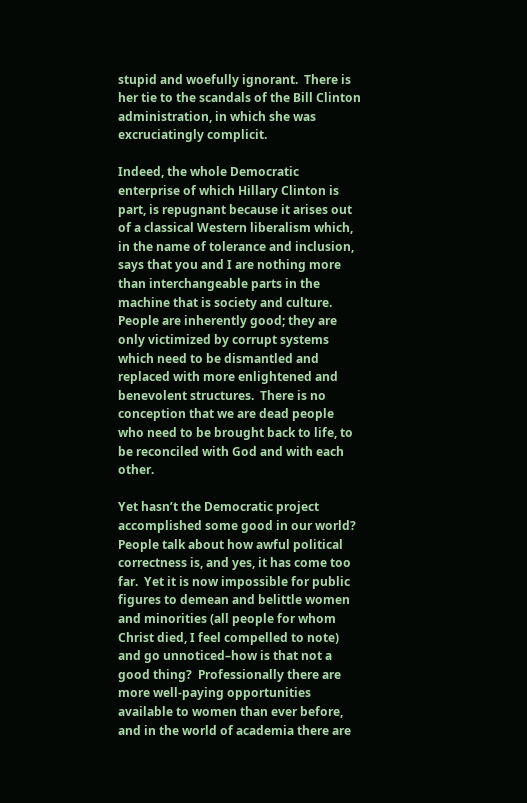stupid and woefully ignorant.  There is her tie to the scandals of the Bill Clinton administration, in which she was excruciatingly complicit.

Indeed, the whole Democratic enterprise of which Hillary Clinton is part, is repugnant because it arises out of a classical Western liberalism which, in the name of tolerance and inclusion, says that you and I are nothing more than interchangeable parts in the machine that is society and culture.  People are inherently good; they are only victimized by corrupt systems which need to be dismantled and replaced with more enlightened and benevolent structures.  There is no conception that we are dead people who need to be brought back to life, to be reconciled with God and with each other.

Yet hasn’t the Democratic project accomplished some good in our world?  People talk about how awful political correctness is, and yes, it has come too far.  Yet it is now impossible for public figures to demean and belittle women and minorities (all people for whom Christ died, I feel compelled to note) and go unnoticed–how is that not a good thing?  Professionally there are more well-paying opportunities available to women than ever before, and in the world of academia there are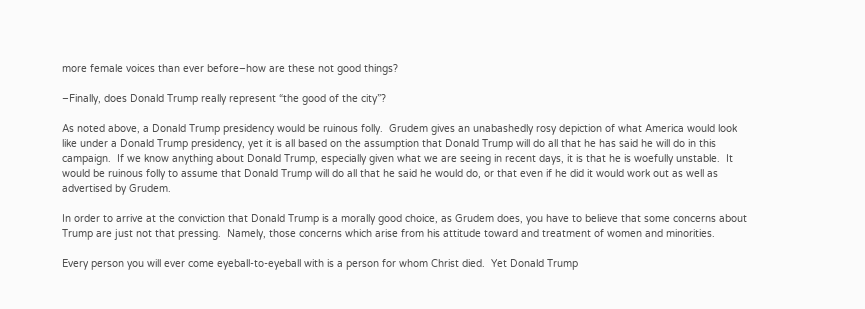more female voices than ever before–how are these not good things?

–Finally, does Donald Trump really represent “the good of the city”?

As noted above, a Donald Trump presidency would be ruinous folly.  Grudem gives an unabashedly rosy depiction of what America would look like under a Donald Trump presidency, yet it is all based on the assumption that Donald Trump will do all that he has said he will do in this campaign.  If we know anything about Donald Trump, especially given what we are seeing in recent days, it is that he is woefully unstable.  It would be ruinous folly to assume that Donald Trump will do all that he said he would do, or that even if he did it would work out as well as advertised by Grudem.

In order to arrive at the conviction that Donald Trump is a morally good choice, as Grudem does, you have to believe that some concerns about Trump are just not that pressing.  Namely, those concerns which arise from his attitude toward and treatment of women and minorities.

Every person you will ever come eyeball-to-eyeball with is a person for whom Christ died.  Yet Donald Trump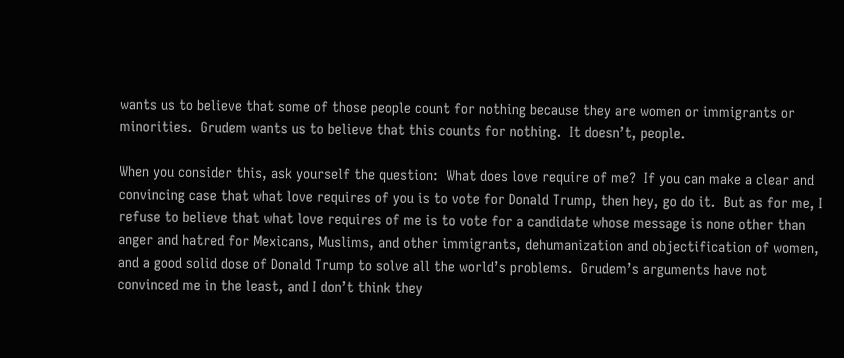wants us to believe that some of those people count for nothing because they are women or immigrants or minorities.  Grudem wants us to believe that this counts for nothing.  It doesn’t, people.

When you consider this, ask yourself the question:  What does love require of me?  If you can make a clear and convincing case that what love requires of you is to vote for Donald Trump, then hey, go do it.  But as for me, I refuse to believe that what love requires of me is to vote for a candidate whose message is none other than anger and hatred for Mexicans, Muslims, and other immigrants, dehumanization and objectification of women, and a good solid dose of Donald Trump to solve all the world’s problems.  Grudem’s arguments have not convinced me in the least, and I don’t think they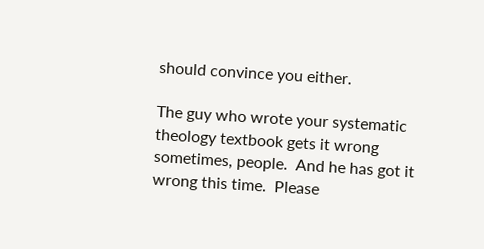should convince you either.

The guy who wrote your systematic theology textbook gets it wrong sometimes, people.  And he has got it wrong this time.  Please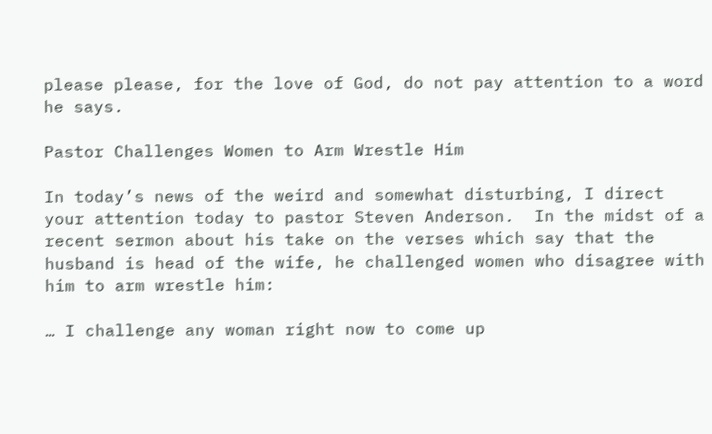please please, for the love of God, do not pay attention to a word he says.

Pastor Challenges Women to Arm Wrestle Him

In today’s news of the weird and somewhat disturbing, I direct your attention today to pastor Steven Anderson.  In the midst of a recent sermon about his take on the verses which say that the husband is head of the wife, he challenged women who disagree with him to arm wrestle him:

… I challenge any woman right now to come up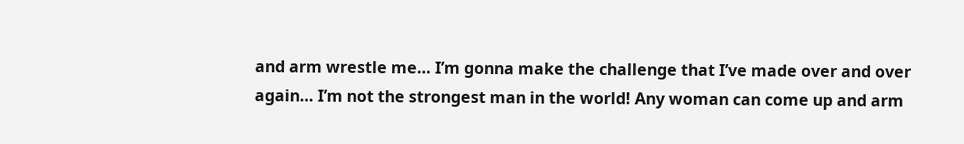and arm wrestle me… I’m gonna make the challenge that I’ve made over and over again… I’m not the strongest man in the world! Any woman can come up and arm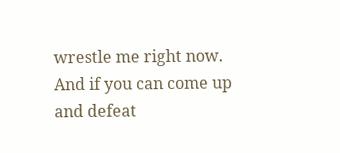wrestle me right now. And if you can come up and defeat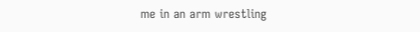me in an arm wrestling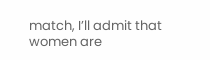match, I’ll admit that women are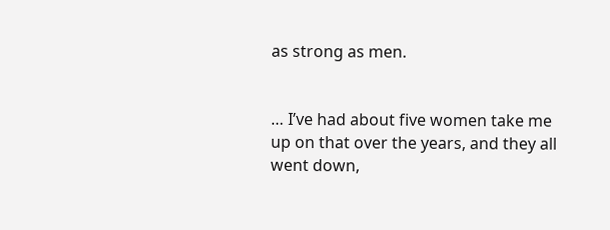as strong as men.


… I’ve had about five women take me up on that over the years, and they all went down,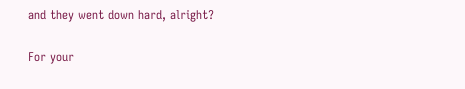and they went down hard, alright?

For your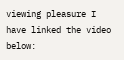viewing pleasure I have linked the video below: